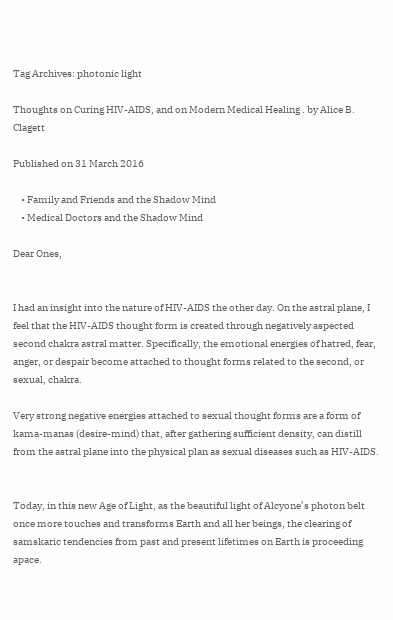Tag Archives: photonic light

Thoughts on Curing HIV-AIDS, and on Modern Medical Healing . by Alice B. Clagett

Published on 31 March 2016

    • Family and Friends and the Shadow Mind
    • Medical Doctors and the Shadow Mind

Dear Ones,


I had an insight into the nature of HIV-AIDS the other day. On the astral plane, I feel that the HIV-AIDS thought form is created through negatively aspected second chakra astral matter. Specifically, the emotional energies of hatred, fear, anger, or despair become attached to thought forms related to the second, or sexual, chakra.

Very strong negative energies attached to sexual thought forms are a form of kama-manas (desire-mind) that, after gathering sufficient density, can distill from the astral plane into the physical plan as sexual diseases such as HIV-AIDS.


Today, in this new Age of Light, as the beautiful light of Alcyone’s photon belt once more touches and transforms Earth and all her beings, the clearing of samskaric tendencies from past and present lifetimes on Earth is proceeding apace.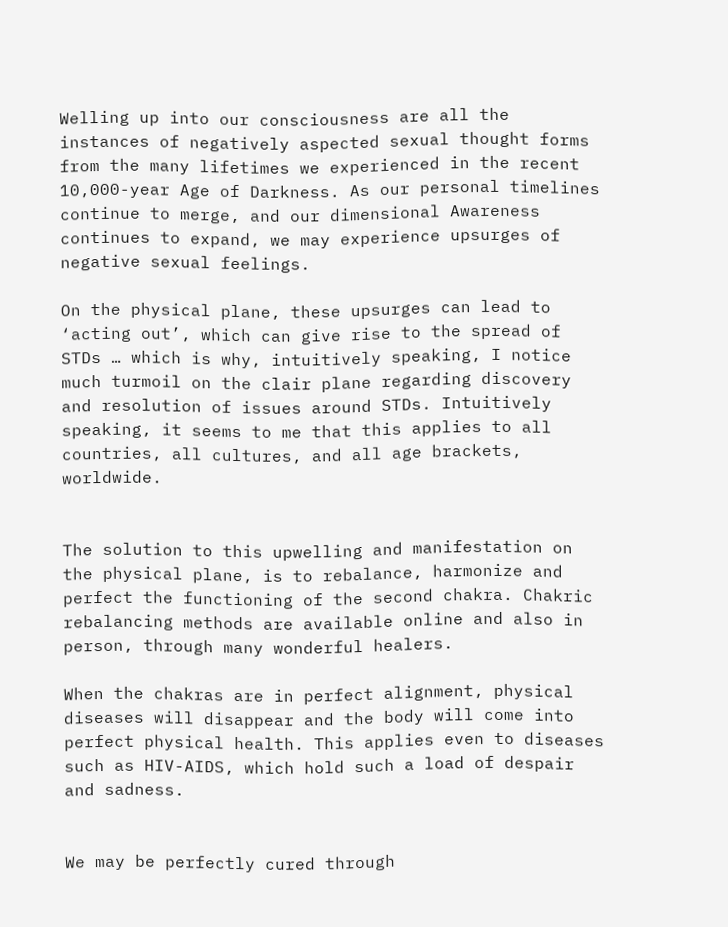Welling up into our consciousness are all the instances of negatively aspected sexual thought forms from the many lifetimes we experienced in the recent 10,000-year Age of Darkness. As our personal timelines continue to merge, and our dimensional Awareness continues to expand, we may experience upsurges of negative sexual feelings.

On the physical plane, these upsurges can lead to ‘acting out’, which can give rise to the spread of STDs … which is why, intuitively speaking, I notice much turmoil on the clair plane regarding discovery and resolution of issues around STDs. Intuitively speaking, it seems to me that this applies to all countries, all cultures, and all age brackets, worldwide.


The solution to this upwelling and manifestation on the physical plane, is to rebalance, harmonize and perfect the functioning of the second chakra. Chakric rebalancing methods are available online and also in person, through many wonderful healers.

When the chakras are in perfect alignment, physical diseases will disappear and the body will come into perfect physical health. This applies even to diseases such as HIV-AIDS, which hold such a load of despair and sadness.


We may be perfectly cured through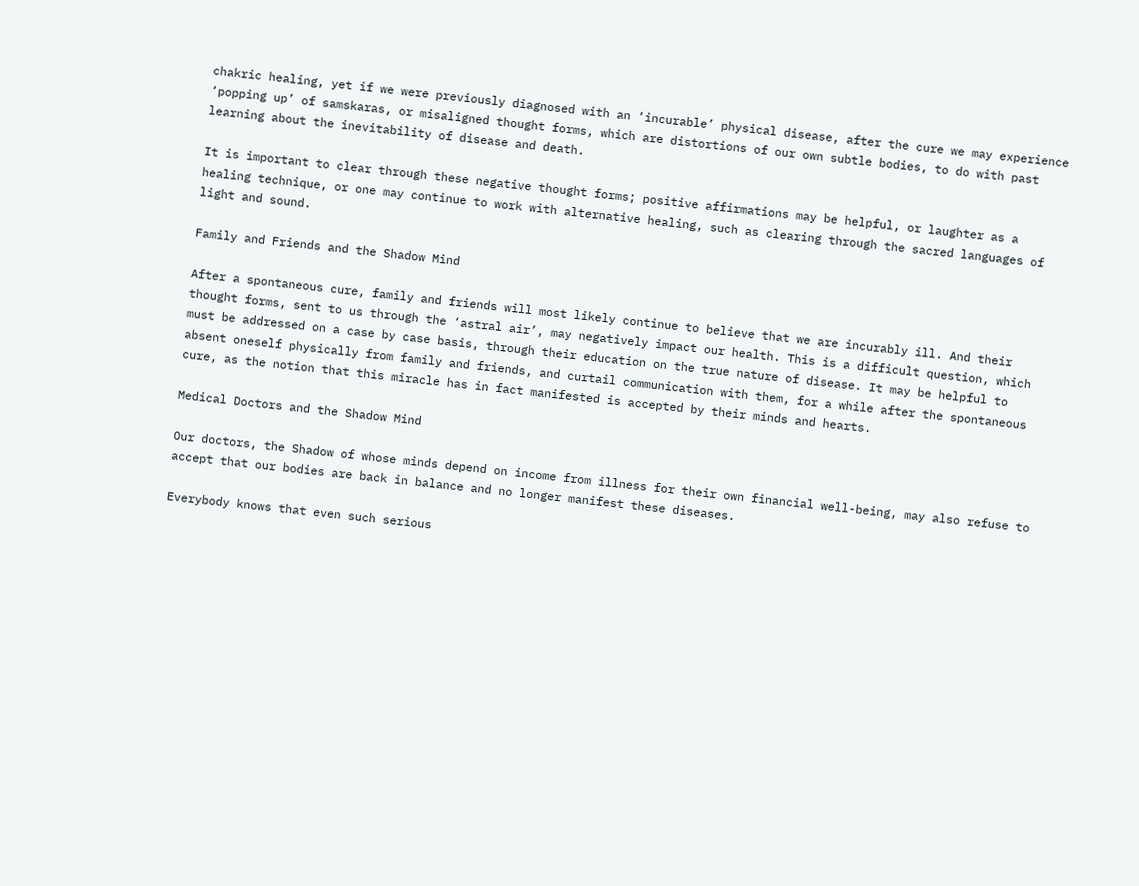chakric healing, yet if we were previously diagnosed with an ‘incurable’ physical disease, after the cure we may experience  ‘popping up’ of samskaras, or misaligned thought forms, which are distortions of our own subtle bodies, to do with past learning about the inevitability of disease and death.

It is important to clear through these negative thought forms; positive affirmations may be helpful, or laughter as a healing technique, or one may continue to work with alternative healing, such as clearing through the sacred languages of light and sound.

Family and Friends and the Shadow Mind

After a spontaneous cure, family and friends will most likely continue to believe that we are incurably ill. And their thought forms, sent to us through the ‘astral air’, may negatively impact our health. This is a difficult question, which must be addressed on a case by case basis, through their education on the true nature of disease. It may be helpful to absent oneself physically from family and friends, and curtail communication with them, for a while after the spontaneous cure, as the notion that this miracle has in fact manifested is accepted by their minds and hearts.

Medical Doctors and the Shadow Mind

Our doctors, the Shadow of whose minds depend on income from illness for their own financial well-being, may also refuse to accept that our bodies are back in balance and no longer manifest these diseases.

Everybody knows that even such serious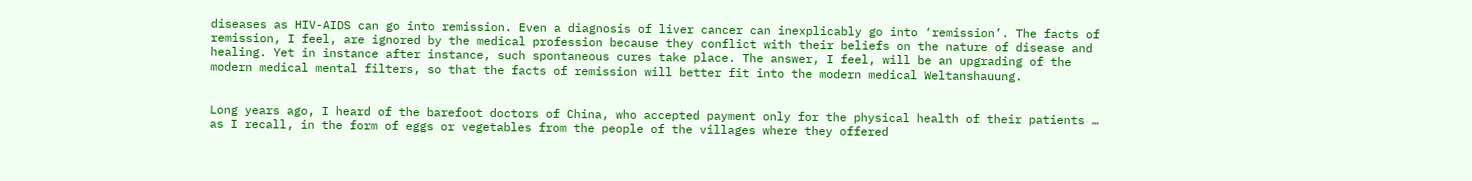diseases as HIV-AIDS can go into remission. Even a diagnosis of liver cancer can inexplicably go into ‘remission’. The facts of remission, I feel, are ignored by the medical profession because they conflict with their beliefs on the nature of disease and healing. Yet in instance after instance, such spontaneous cures take place. The answer, I feel, will be an upgrading of the modern medical mental filters, so that the facts of remission will better fit into the modern medical Weltanshauung.


Long years ago, I heard of the barefoot doctors of China, who accepted payment only for the physical health of their patients … as I recall, in the form of eggs or vegetables from the people of the villages where they offered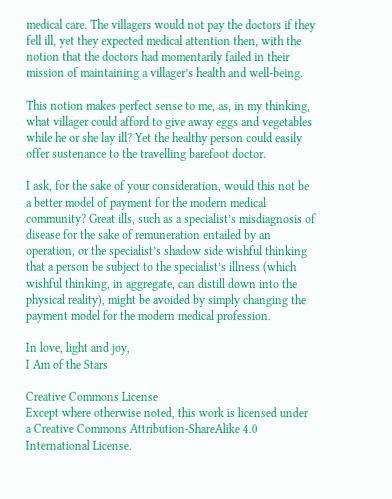medical care. The villagers would not pay the doctors if they fell ill, yet they expected medical attention then, with the notion that the doctors had momentarily failed in their mission of maintaining a villager’s health and well-being.

This notion makes perfect sense to me, as, in my thinking, what villager could afford to give away eggs and vegetables while he or she lay ill? Yet the healthy person could easily offer sustenance to the travelling barefoot doctor.

I ask, for the sake of your consideration, would this not be a better model of payment for the modern medical community? Great ills, such as a specialist’s misdiagnosis of disease for the sake of remuneration entailed by an operation, or the specialist’s shadow side wishful thinking that a person be subject to the specialist’s illness (which wishful thinking, in aggregate, can distill down into the physical reality), might be avoided by simply changing the payment model for the modern medical profession.

In love, light and joy,
I Am of the Stars

Creative Commons License
Except where otherwise noted, this work is licensed under a Creative Commons Attribution-ShareAlike 4.0 International License.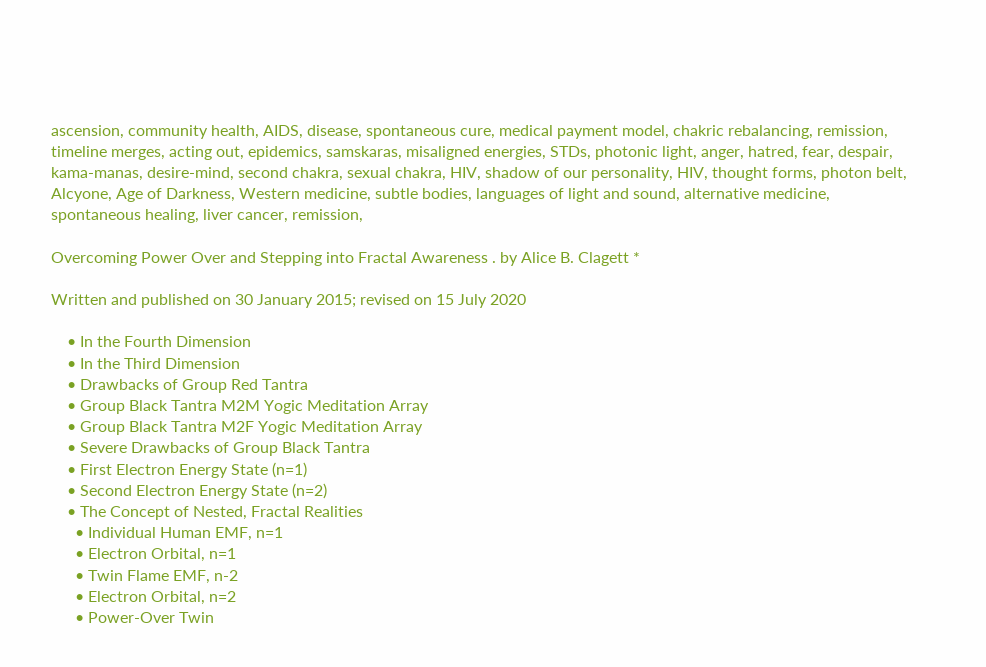ascension, community health, AIDS, disease, spontaneous cure, medical payment model, chakric rebalancing, remission, timeline merges, acting out, epidemics, samskaras, misaligned energies, STDs, photonic light, anger, hatred, fear, despair, kama-manas, desire-mind, second chakra, sexual chakra, HIV, shadow of our personality, HIV, thought forms, photon belt, Alcyone, Age of Darkness, Western medicine, subtle bodies, languages of light and sound, alternative medicine, spontaneous healing, liver cancer, remission,

Overcoming Power Over and Stepping into Fractal Awareness . by Alice B. Clagett *

Written and published on 30 January 2015; revised on 15 July 2020

    • In the Fourth Dimension
    • In the Third Dimension
    • Drawbacks of Group Red Tantra
    • Group Black Tantra M2M Yogic Meditation Array
    • Group Black Tantra M2F Yogic Meditation Array
    • Severe Drawbacks of Group Black Tantra
    • First Electron Energy State (n=1)
    • Second Electron Energy State (n=2)
    • The Concept of Nested, Fractal Realities
      • Individual Human EMF, n=1
      • Electron Orbital, n=1
      • Twin Flame EMF, n-2
      • Electron Orbital, n=2
      • Power-Over Twin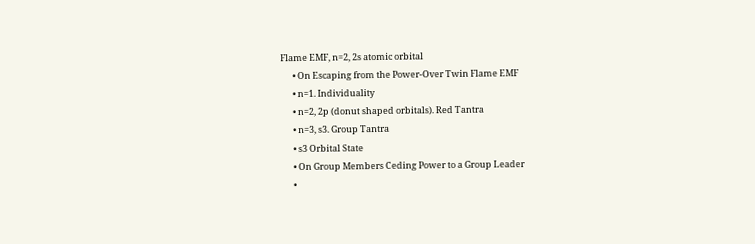Flame EMF, n=2, 2s atomic orbital
      • On Escaping from the Power-Over Twin Flame EMF
      • n=1. Individuality
      • n=2, 2p (donut shaped orbitals). Red Tantra
      • n=3, s3. Group Tantra
      • s3 Orbital State
      • On Group Members Ceding Power to a Group Leader
      •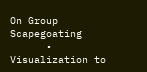On Group Scapegoating
      • Visualization to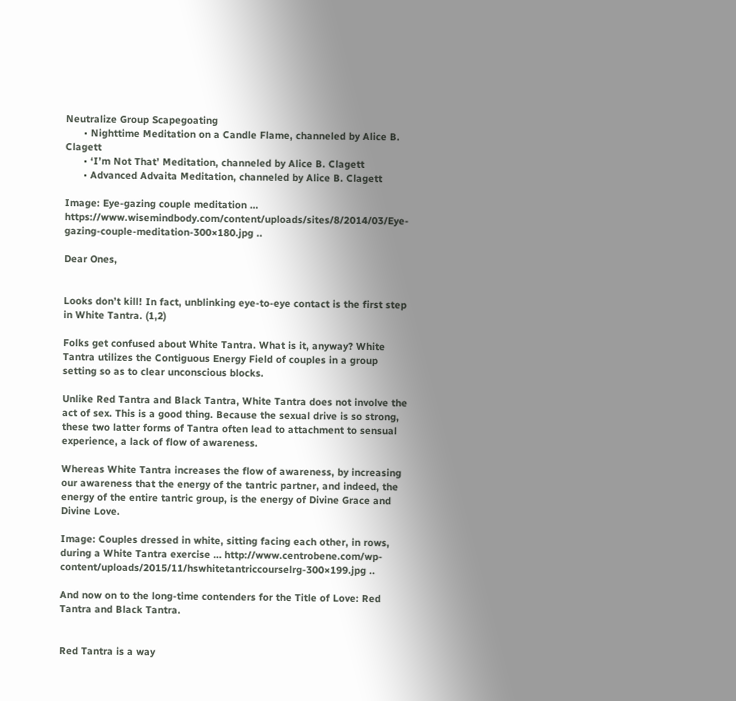Neutralize Group Scapegoating
      • Nighttime Meditation on a Candle Flame, channeled by Alice B. Clagett
      • ‘I’m Not That’ Meditation, channeled by Alice B. Clagett
      • Advanced Advaita Meditation, channeled by Alice B. Clagett

Image: Eye-gazing couple meditation …  https://www.wisemindbody.com/content/uploads/sites/8/2014/03/Eye-gazing-couple-meditation-300×180.jpg ..

Dear Ones,


Looks don’t kill! In fact, unblinking eye-to-eye contact is the first step in White Tantra. (1,2)

Folks get confused about White Tantra. What is it, anyway? White Tantra utilizes the Contiguous Energy Field of couples in a group setting so as to clear unconscious blocks.

Unlike Red Tantra and Black Tantra, White Tantra does not involve the act of sex. This is a good thing. Because the sexual drive is so strong, these two latter forms of Tantra often lead to attachment to sensual experience, a lack of flow of awareness.

Whereas White Tantra increases the flow of awareness, by increasing our awareness that the energy of the tantric partner, and indeed, the energy of the entire tantric group, is the energy of Divine Grace and Divine Love.

Image: Couples dressed in white, sitting facing each other, in rows, during a White Tantra exercise … http://www.centrobene.com/wp-content/uploads/2015/11/hswhitetantriccourselrg-300×199.jpg ..

And now on to the long-time contenders for the Title of Love: Red Tantra and Black Tantra.


Red Tantra is a way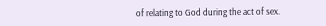of relating to God during the act of sex.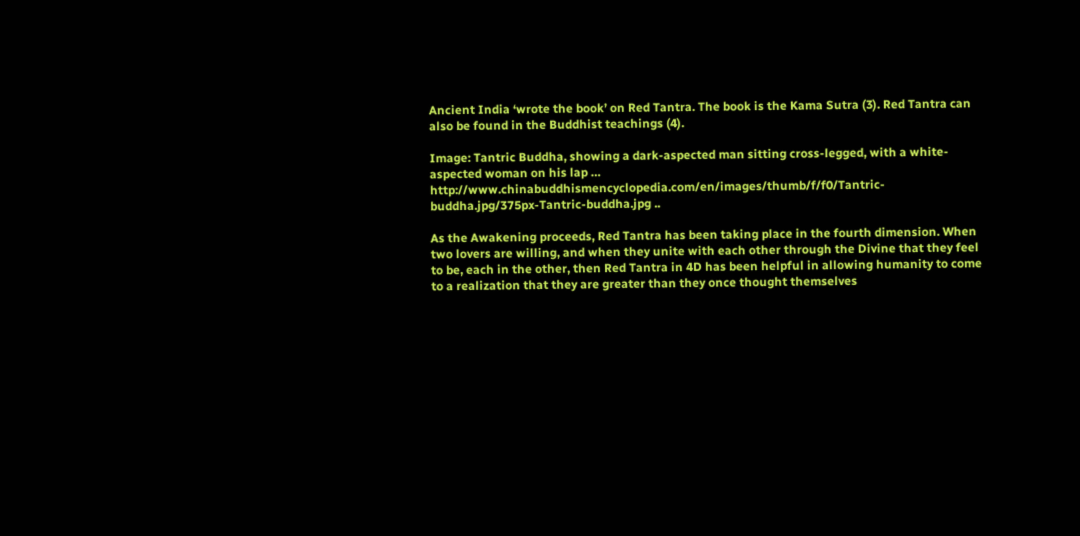Ancient India ‘wrote the book’ on Red Tantra. The book is the Kama Sutra (3). Red Tantra can also be found in the Buddhist teachings (4).

Image: Tantric Buddha, showing a dark-aspected man sitting cross-legged, with a white-aspected woman on his lap … http://www.chinabuddhismencyclopedia.com/en/images/thumb/f/f0/Tantric-buddha.jpg/375px-Tantric-buddha.jpg ..

As the Awakening proceeds, Red Tantra has been taking place in the fourth dimension. When two lovers are willing, and when they unite with each other through the Divine that they feel to be, each in the other, then Red Tantra in 4D has been helpful in allowing humanity to come to a realization that they are greater than they once thought themselves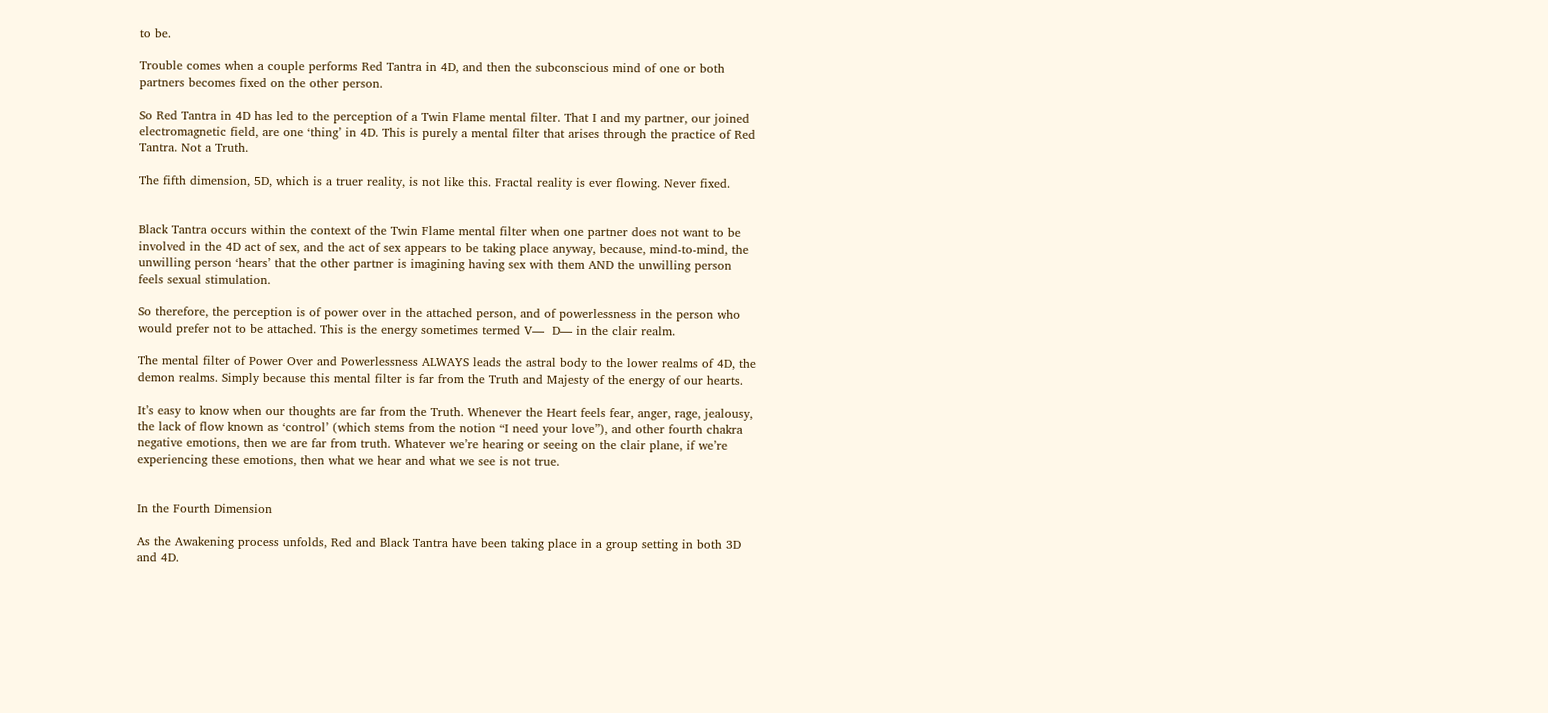to be.

Trouble comes when a couple performs Red Tantra in 4D, and then the subconscious mind of one or both partners becomes fixed on the other person.

So Red Tantra in 4D has led to the perception of a Twin Flame mental filter. That I and my partner, our joined electromagnetic field, are one ‘thing’ in 4D. This is purely a mental filter that arises through the practice of Red Tantra. Not a Truth.

The fifth dimension, 5D, which is a truer reality, is not like this. Fractal reality is ever flowing. Never fixed.


Black Tantra occurs within the context of the Twin Flame mental filter when one partner does not want to be involved in the 4D act of sex, and the act of sex appears to be taking place anyway, because, mind-to-mind, the unwilling person ‘hears’ that the other partner is imagining having sex with them AND the unwilling person feels sexual stimulation.

So therefore, the perception is of power over in the attached person, and of powerlessness in the person who would prefer not to be attached. This is the energy sometimes termed V—  D— in the clair realm.

The mental filter of Power Over and Powerlessness ALWAYS leads the astral body to the lower realms of 4D, the demon realms. Simply because this mental filter is far from the Truth and Majesty of the energy of our hearts.

It’s easy to know when our thoughts are far from the Truth. Whenever the Heart feels fear, anger, rage, jealousy, the lack of flow known as ‘control’ (which stems from the notion “I need your love”), and other fourth chakra negative emotions, then we are far from truth. Whatever we’re hearing or seeing on the clair plane, if we’re experiencing these emotions, then what we hear and what we see is not true.


In the Fourth Dimension

As the Awakening process unfolds, Red and Black Tantra have been taking place in a group setting in both 3D and 4D.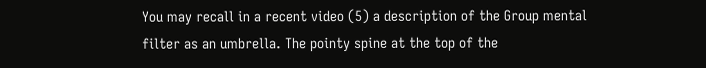You may recall in a recent video (5) a description of the Group mental filter as an umbrella. The pointy spine at the top of the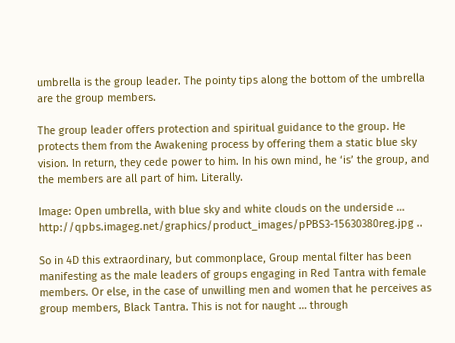umbrella is the group leader. The pointy tips along the bottom of the umbrella are the group members.

The group leader offers protection and spiritual guidance to the group. He protects them from the Awakening process by offering them a static blue sky vision. In return, they cede power to him. In his own mind, he ‘is’ the group, and the members are all part of him. Literally.

Image: Open umbrella, with blue sky and white clouds on the underside …  http://qpbs.imageg.net/graphics/product_images/pPBS3-15630380reg.jpg ..

So in 4D this extraordinary, but commonplace, Group mental filter has been manifesting as the male leaders of groups engaging in Red Tantra with female members. Or else, in the case of unwilling men and women that he perceives as group members, Black Tantra. This is not for naught … through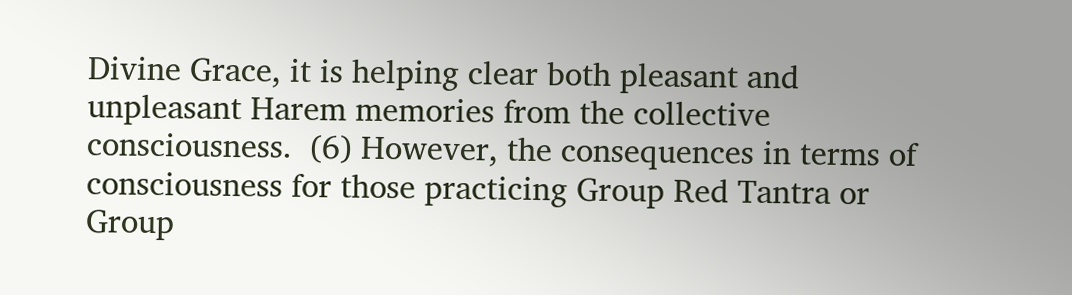Divine Grace, it is helping clear both pleasant and unpleasant Harem memories from the collective consciousness.  (6) However, the consequences in terms of consciousness for those practicing Group Red Tantra or Group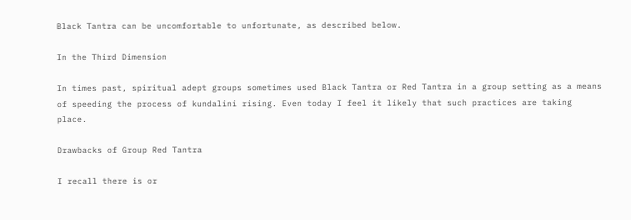Black Tantra can be uncomfortable to unfortunate, as described below.

In the Third Dimension

In times past, spiritual adept groups sometimes used Black Tantra or Red Tantra in a group setting as a means of speeding the process of kundalini rising. Even today I feel it likely that such practices are taking place.

Drawbacks of Group Red Tantra

I recall there is or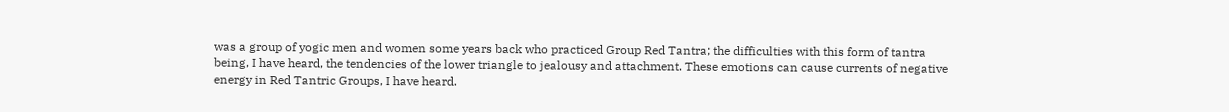was a group of yogic men and women some years back who practiced Group Red Tantra; the difficulties with this form of tantra being, I have heard, the tendencies of the lower triangle to jealousy and attachment. These emotions can cause currents of negative energy in Red Tantric Groups, I have heard.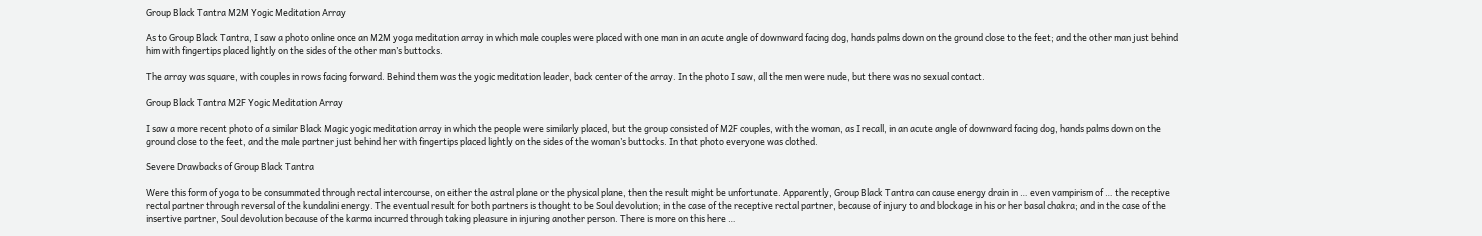Group Black Tantra M2M Yogic Meditation Array

As to Group Black Tantra, I saw a photo online once an M2M yoga meditation array in which male couples were placed with one man in an acute angle of downward facing dog, hands palms down on the ground close to the feet; and the other man just behind him with fingertips placed lightly on the sides of the other man’s buttocks.

The array was square, with couples in rows facing forward. Behind them was the yogic meditation leader, back center of the array. In the photo I saw, all the men were nude, but there was no sexual contact.

Group Black Tantra M2F Yogic Meditation Array

I saw a more recent photo of a similar Black Magic yogic meditation array in which the people were similarly placed, but the group consisted of M2F couples, with the woman, as I recall, in an acute angle of downward facing dog, hands palms down on the ground close to the feet, and the male partner just behind her with fingertips placed lightly on the sides of the woman’s buttocks. In that photo everyone was clothed.

Severe Drawbacks of Group Black Tantra

Were this form of yoga to be consummated through rectal intercourse, on either the astral plane or the physical plane, then the result might be unfortunate. Apparently, Group Black Tantra can cause energy drain in … even vampirism of … the receptive rectal partner through reversal of the kundalini energy. The eventual result for both partners is thought to be Soul devolution; in the case of the receptive rectal partner, because of injury to and blockage in his or her basal chakra; and in the case of the insertive partner, Soul devolution because of the karma incurred through taking pleasure in injuring another person. There is more on this here …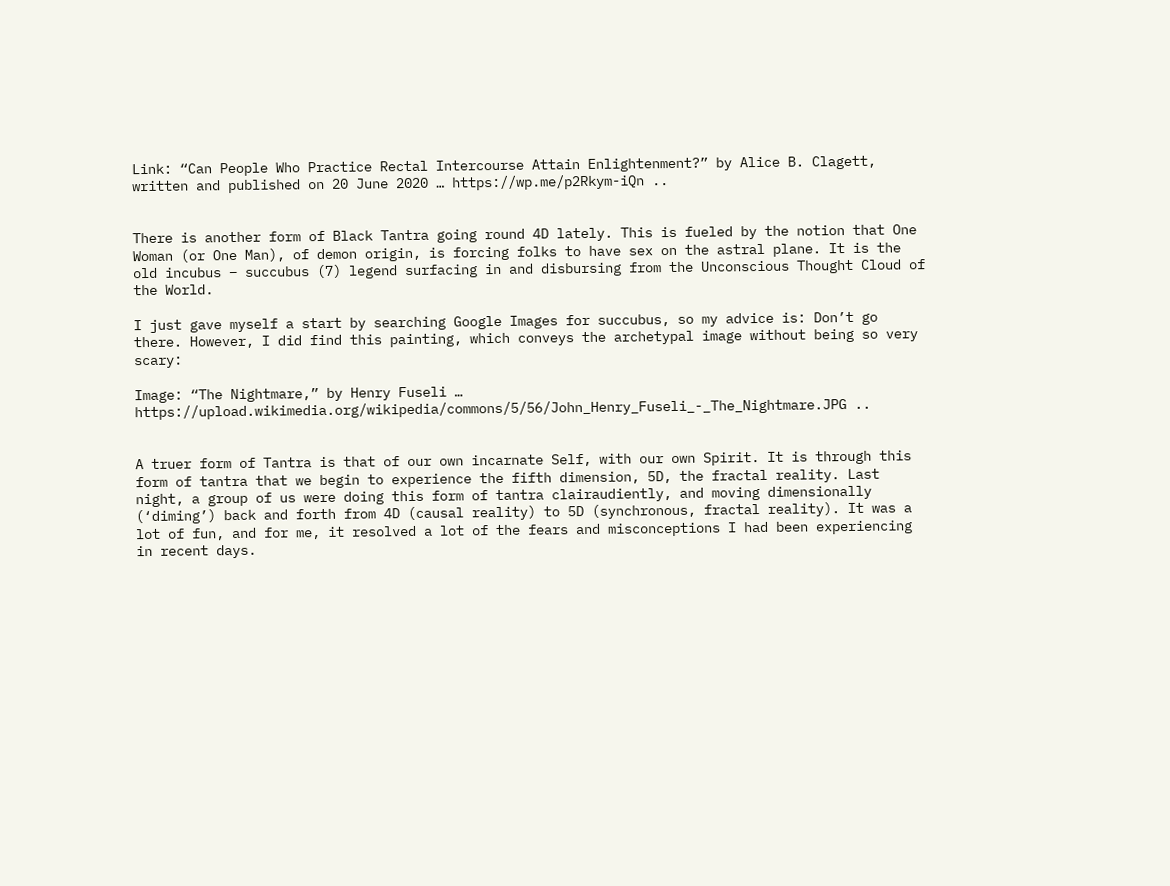Link: “Can People Who Practice Rectal Intercourse Attain Enlightenment?” by Alice B. Clagett, written and published on 20 June 2020 … https://wp.me/p2Rkym-iQn ..


There is another form of Black Tantra going round 4D lately. This is fueled by the notion that One Woman (or One Man), of demon origin, is forcing folks to have sex on the astral plane. It is the old incubus – succubus (7) legend surfacing in and disbursing from the Unconscious Thought Cloud of the World.

I just gave myself a start by searching Google Images for succubus, so my advice is: Don’t go there. However, I did find this painting, which conveys the archetypal image without being so very scary:

Image: “The Nightmare,” by Henry Fuseli … https://upload.wikimedia.org/wikipedia/commons/5/56/John_Henry_Fuseli_-_The_Nightmare.JPG ..


A truer form of Tantra is that of our own incarnate Self, with our own Spirit. It is through this form of tantra that we begin to experience the fifth dimension, 5D, the fractal reality. Last night, a group of us were doing this form of tantra clairaudiently, and moving dimensionally (‘diming’) back and forth from 4D (causal reality) to 5D (synchronous, fractal reality). It was a lot of fun, and for me, it resolved a lot of the fears and misconceptions I had been experiencing in recent days.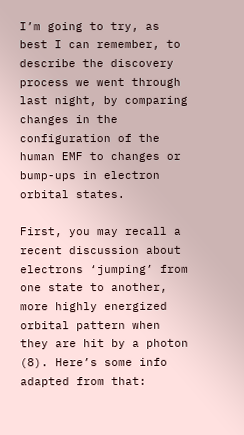I’m going to try, as best I can remember, to describe the discovery process we went through last night, by comparing changes in the configuration of the human EMF to changes or bump-ups in electron orbital states.

First, you may recall a recent discussion about electrons ‘jumping’ from one state to another, more highly energized orbital pattern when they are hit by a photon (8). Here’s some info adapted from that: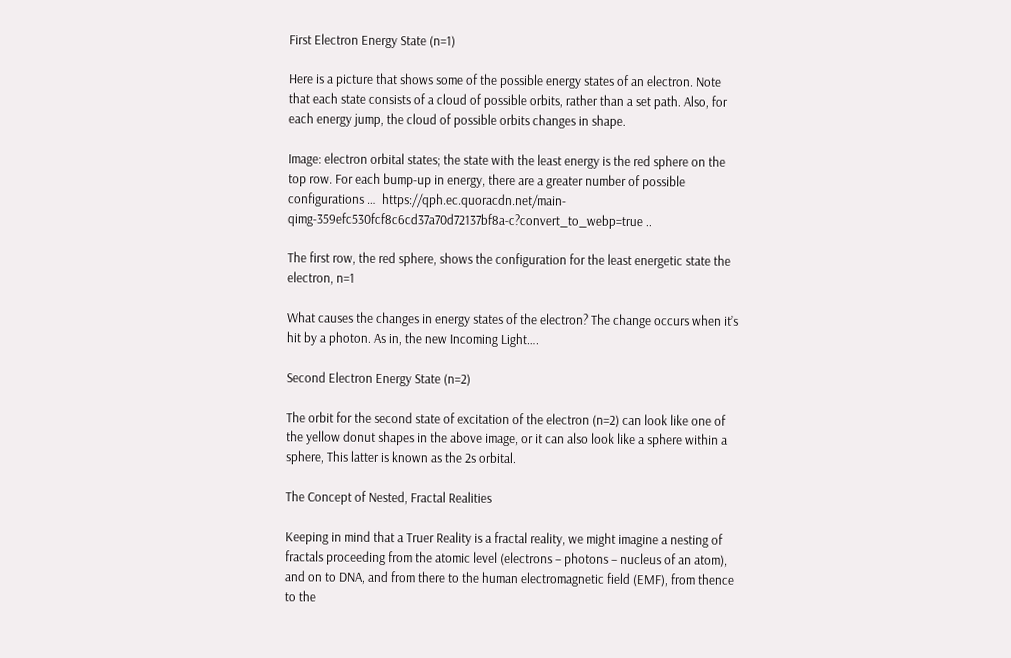First Electron Energy State (n=1)

Here is a picture that shows some of the possible energy states of an electron. Note that each state consists of a cloud of possible orbits, rather than a set path. Also, for each energy jump, the cloud of possible orbits changes in shape.

Image: electron orbital states; the state with the least energy is the red sphere on the top row. For each bump-up in energy, there are a greater number of possible configurations …  https://qph.ec.quoracdn.net/main-qimg-359efc530fcf8c6cd37a70d72137bf8a-c?convert_to_webp=true ..

The first row, the red sphere, shows the configuration for the least energetic state the electron, n=1

What causes the changes in energy states of the electron? The change occurs when it’s hit by a photon. As in, the new Incoming Light….

Second Electron Energy State (n=2)

The orbit for the second state of excitation of the electron (n=2) can look like one of the yellow donut shapes in the above image, or it can also look like a sphere within a sphere, This latter is known as the 2s orbital.

The Concept of Nested, Fractal Realities

Keeping in mind that a Truer Reality is a fractal reality, we might imagine a nesting of fractals proceeding from the atomic level (electrons – photons – nucleus of an atom), and on to DNA, and from there to the human electromagnetic field (EMF), from thence to the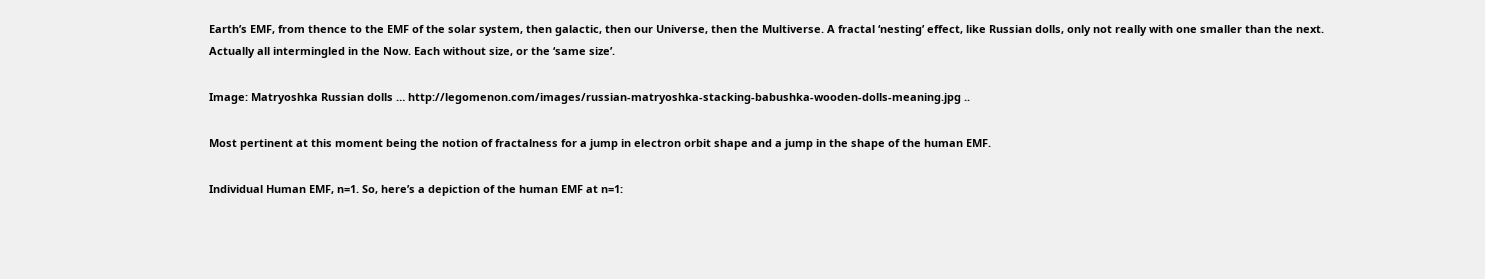Earth’s EMF, from thence to the EMF of the solar system, then galactic, then our Universe, then the Multiverse. A fractal ‘nesting’ effect, like Russian dolls, only not really with one smaller than the next. Actually all intermingled in the Now. Each without size, or the ‘same size’.

Image: Matryoshka Russian dolls … http://legomenon.com/images/russian-matryoshka-stacking-babushka-wooden-dolls-meaning.jpg ..

Most pertinent at this moment being the notion of fractalness for a jump in electron orbit shape and a jump in the shape of the human EMF.

Individual Human EMF, n=1. So, here’s a depiction of the human EMF at n=1: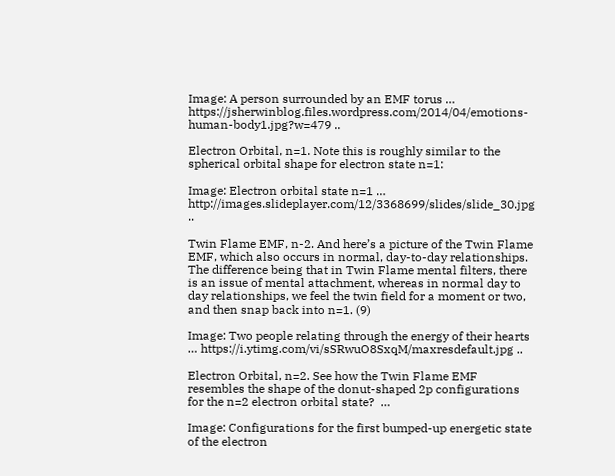Image: A person surrounded by an EMF torus … https://jsherwinblog.files.wordpress.com/2014/04/emotions-human-body1.jpg?w=479 ..

Electron Orbital, n=1. Note this is roughly similar to the spherical orbital shape for electron state n=1:

Image: Electron orbital state n=1 … http://images.slideplayer.com/12/3368699/slides/slide_30.jpg ..

Twin Flame EMF, n-2. And here’s a picture of the Twin Flame EMF, which also occurs in normal, day-to-day relationships. The difference being that in Twin Flame mental filters, there is an issue of mental attachment, whereas in normal day to day relationships, we feel the twin field for a moment or two, and then snap back into n=1. (9)

Image: Two people relating through the energy of their hearts … https://i.ytimg.com/vi/sSRwuO8SxqM/maxresdefault.jpg ..

Electron Orbital, n=2. See how the Twin Flame EMF resembles the shape of the donut-shaped 2p configurations for the n=2 electron orbital state?  …

Image: Configurations for the first bumped-up energetic state of the electron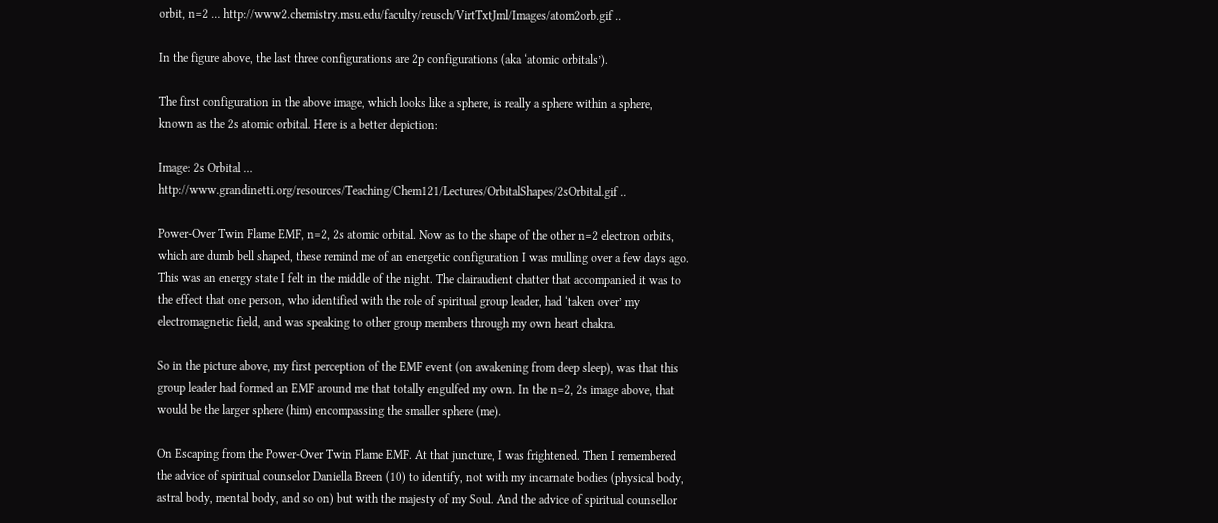orbit, n=2 … http://www2.chemistry.msu.edu/faculty/reusch/VirtTxtJml/Images/atom2orb.gif ..

In the figure above, the last three configurations are 2p configurations (aka ‘atomic orbitals’).

The first configuration in the above image, which looks like a sphere, is really a sphere within a sphere, known as the 2s atomic orbital. Here is a better depiction:

Image: 2s Orbital …  http://www.grandinetti.org/resources/Teaching/Chem121/Lectures/OrbitalShapes/2sOrbital.gif ..

Power-Over Twin Flame EMF, n=2, 2s atomic orbital. Now as to the shape of the other n=2 electron orbits, which are dumb bell shaped, these remind me of an energetic configuration I was mulling over a few days ago. This was an energy state I felt in the middle of the night. The clairaudient chatter that accompanied it was to the effect that one person, who identified with the role of spiritual group leader, had ‘taken over’ my electromagnetic field, and was speaking to other group members through my own heart chakra.

So in the picture above, my first perception of the EMF event (on awakening from deep sleep), was that this group leader had formed an EMF around me that totally engulfed my own. In the n=2, 2s image above, that would be the larger sphere (him) encompassing the smaller sphere (me).

On Escaping from the Power-Over Twin Flame EMF. At that juncture, I was frightened. Then I remembered the advice of spiritual counselor Daniella Breen (10) to identify, not with my incarnate bodies (physical body, astral body, mental body, and so on) but with the majesty of my Soul. And the advice of spiritual counsellor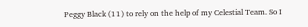Peggy Black (11) to rely on the help of my Celestial Team. So I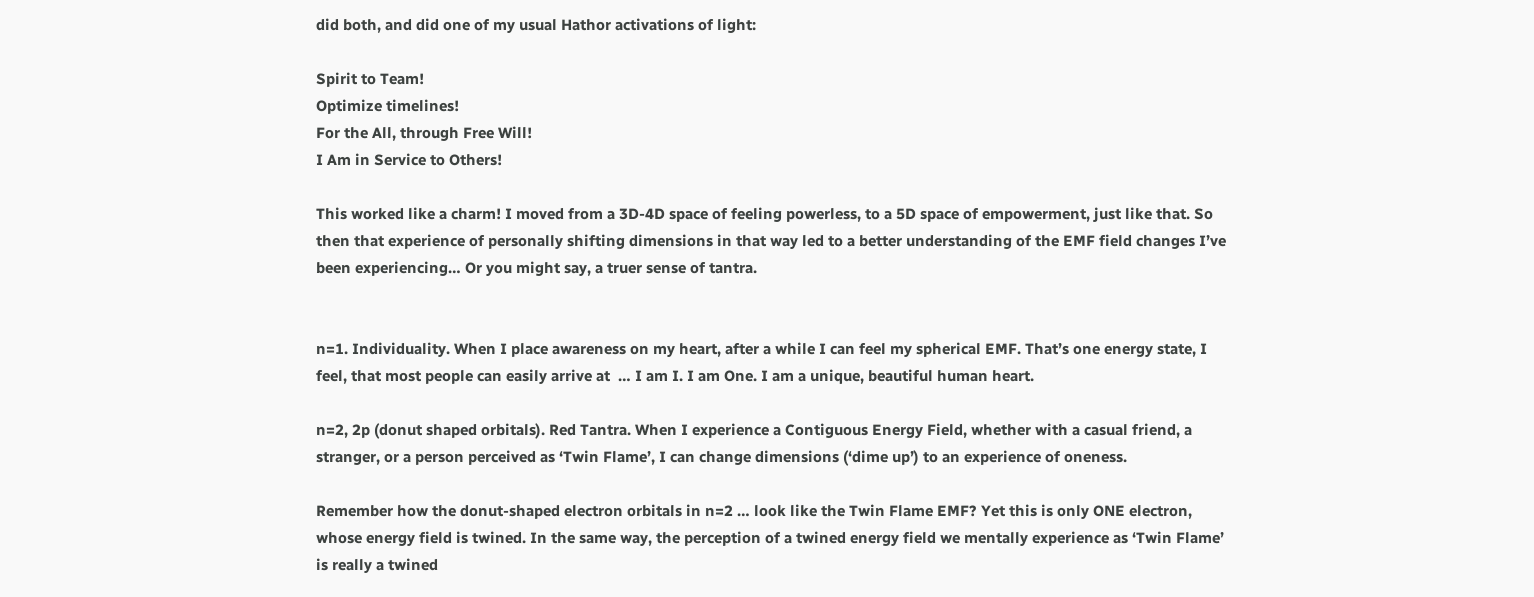did both, and did one of my usual Hathor activations of light:

Spirit to Team!
Optimize timelines!
For the All, through Free Will!
I Am in Service to Others!

This worked like a charm! I moved from a 3D-4D space of feeling powerless, to a 5D space of empowerment, just like that. So then that experience of personally shifting dimensions in that way led to a better understanding of the EMF field changes I’ve been experiencing… Or you might say, a truer sense of tantra.


n=1. Individuality. When I place awareness on my heart, after a while I can feel my spherical EMF. That’s one energy state, I feel, that most people can easily arrive at  … I am I. I am One. I am a unique, beautiful human heart.

n=2, 2p (donut shaped orbitals). Red Tantra. When I experience a Contiguous Energy Field, whether with a casual friend, a stranger, or a person perceived as ‘Twin Flame’, I can change dimensions (‘dime up’) to an experience of oneness.

Remember how the donut-shaped electron orbitals in n=2 … look like the Twin Flame EMF? Yet this is only ONE electron, whose energy field is twined. In the same way, the perception of a twined energy field we mentally experience as ‘Twin Flame’ is really a twined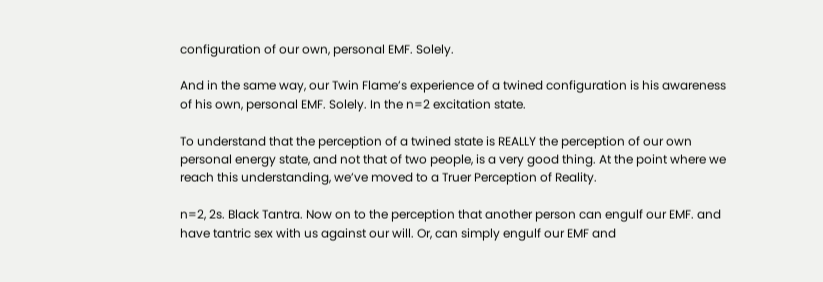configuration of our own, personal EMF. Solely.

And in the same way, our Twin Flame’s experience of a twined configuration is his awareness of his own, personal EMF. Solely. In the n=2 excitation state.

To understand that the perception of a twined state is REALLY the perception of our own personal energy state, and not that of two people, is a very good thing. At the point where we reach this understanding, we’ve moved to a Truer Perception of Reality.

n=2, 2s. Black Tantra. Now on to the perception that another person can engulf our EMF. and have tantric sex with us against our will. Or, can simply engulf our EMF and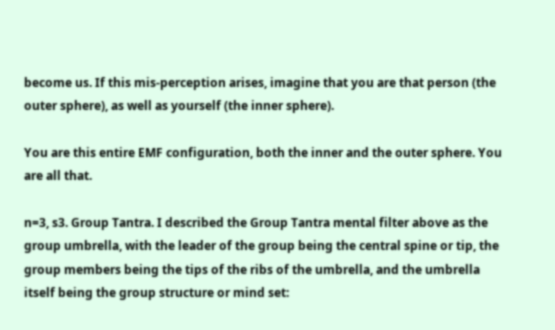become us. If this mis-perception arises, imagine that you are that person (the outer sphere), as well as yourself (the inner sphere).

You are this entire EMF configuration, both the inner and the outer sphere. You are all that.

n=3, s3. Group Tantra. I described the Group Tantra mental filter above as the group umbrella, with the leader of the group being the central spine or tip, the group members being the tips of the ribs of the umbrella, and the umbrella itself being the group structure or mind set: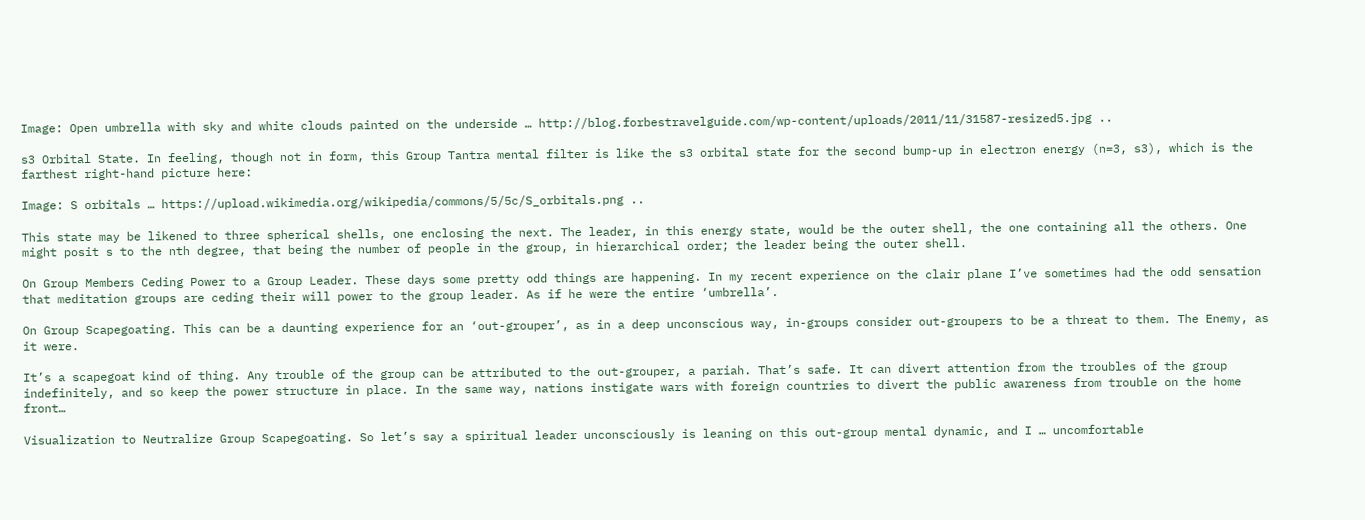Image: Open umbrella with sky and white clouds painted on the underside … http://blog.forbestravelguide.com/wp-content/uploads/2011/11/31587-resized5.jpg ..

s3 Orbital State. In feeling, though not in form, this Group Tantra mental filter is like the s3 orbital state for the second bump-up in electron energy (n=3, s3), which is the farthest right-hand picture here:

Image: S orbitals … https://upload.wikimedia.org/wikipedia/commons/5/5c/S_orbitals.png ..

This state may be likened to three spherical shells, one enclosing the next. The leader, in this energy state, would be the outer shell, the one containing all the others. One might posit s to the nth degree, that being the number of people in the group, in hierarchical order; the leader being the outer shell.

On Group Members Ceding Power to a Group Leader. These days some pretty odd things are happening. In my recent experience on the clair plane I’ve sometimes had the odd sensation that meditation groups are ceding their will power to the group leader. As if he were the entire ‘umbrella’.

On Group Scapegoating. This can be a daunting experience for an ‘out-grouper’, as in a deep unconscious way, in-groups consider out-groupers to be a threat to them. The Enemy, as it were.

It’s a scapegoat kind of thing. Any trouble of the group can be attributed to the out-grouper, a pariah. That’s safe. It can divert attention from the troubles of the group indefinitely, and so keep the power structure in place. In the same way, nations instigate wars with foreign countries to divert the public awareness from trouble on the home front…

Visualization to Neutralize Group Scapegoating. So let’s say a spiritual leader unconsciously is leaning on this out-group mental dynamic, and I … uncomfortable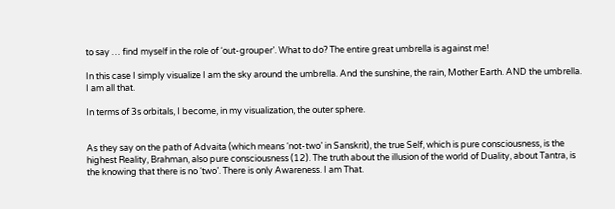to say … find myself in the role of ‘out-grouper’. What to do? The entire great umbrella is against me!

In this case I simply visualize I am the sky around the umbrella. And the sunshine, the rain, Mother Earth. AND the umbrella. I am all that.

In terms of 3s orbitals, I become, in my visualization, the outer sphere.


As they say on the path of Advaita (which means ‘not-two’ in Sanskrit), the true Self, which is pure consciousness, is the highest Reality, Brahman, also pure consciousness (12). The truth about the illusion of the world of Duality, about Tantra, is the knowing that there is no ‘two’. There is only Awareness. I am That.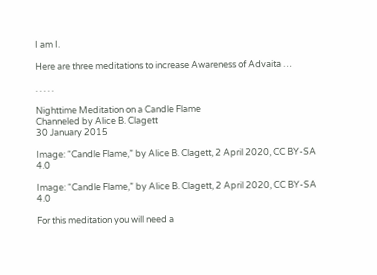I am I.

Here are three meditations to increase Awareness of Advaita …

. . . . .

Nighttime Meditation on a Candle Flame
Channeled by Alice B. Clagett
30 January 2015

Image: “Candle Flame,” by Alice B. Clagett, 2 April 2020, CC BY-SA 4.0

Image: “Candle Flame,” by Alice B. Clagett, 2 April 2020, CC BY-SA 4.0

For this meditation you will need a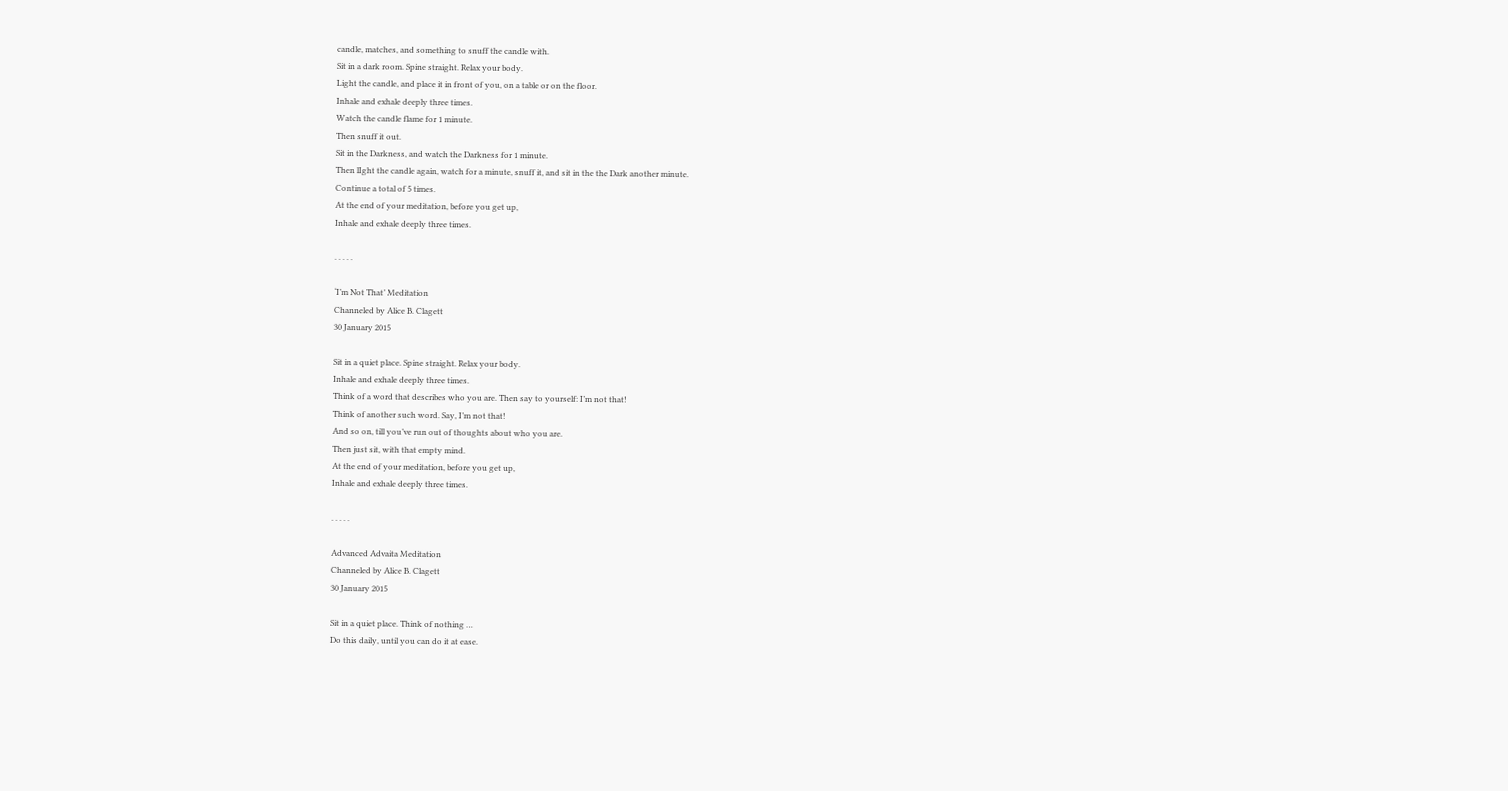candle, matches, and something to snuff the candle with.
Sit in a dark room. Spine straight. Relax your body.
Light the candle, and place it in front of you, on a table or on the floor.
Inhale and exhale deeply three times.
Watch the candle flame for 1 minute.
Then snuff it out.
Sit in the Darkness, and watch the Darkness for 1 minute.
Then lIght the candle again, watch for a minute, snuff it, and sit in the the Dark another minute.
Continue a total of 5 times.
At the end of your meditation, before you get up,
Inhale and exhale deeply three times.

. . . . .

‘I’m Not That’ Meditation
Channeled by Alice B. Clagett
30 January 2015

Sit in a quiet place. Spine straight. Relax your body.
Inhale and exhale deeply three times.
Think of a word that describes who you are. Then say to yourself: I’m not that!
Think of another such word. Say, I’m not that!
And so on, till you’ve run out of thoughts about who you are.
Then just sit, with that empty mind.
At the end of your meditation, before you get up,
Inhale and exhale deeply three times.

. . . . .

Advanced Advaita Meditation
Channeled by Alice B. Clagett
30 January 2015

Sit in a quiet place. Think of nothing …
Do this daily, until you can do it at ease.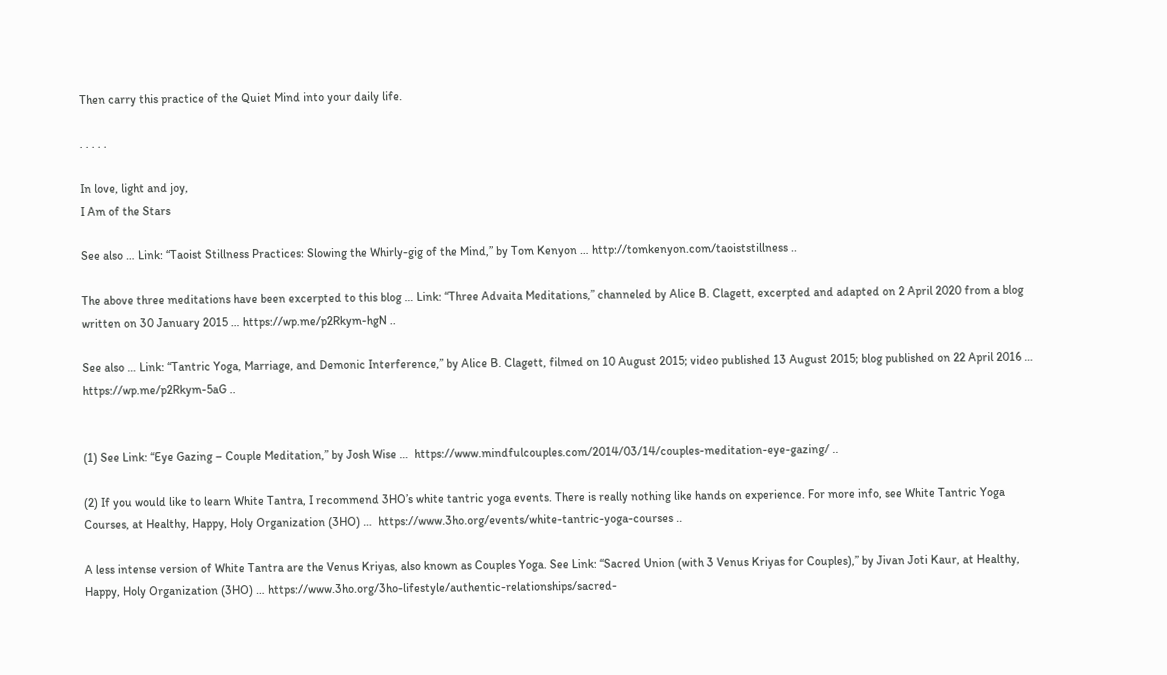Then carry this practice of the Quiet Mind into your daily life.

. . . . .

In love, light and joy,
I Am of the Stars

See also … Link: “Taoist Stillness Practices: Slowing the Whirly-gig of the Mind,” by Tom Kenyon … http://tomkenyon.com/taoiststillness ..

The above three meditations have been excerpted to this blog … Link: “Three Advaita Meditations,” channeled by Alice B. Clagett, excerpted and adapted on 2 April 2020 from a blog written on 30 January 2015 … https://wp.me/p2Rkym-hgN ..

See also … Link: “Tantric Yoga, Marriage, and Demonic Interference,” by Alice B. Clagett, filmed on 10 August 2015; video published 13 August 2015; blog published on 22 April 2016 … https://wp.me/p2Rkym-5aG ..


(1) See Link: “Eye Gazing – Couple Meditation,” by Josh Wise …  https://www.mindfulcouples.com/2014/03/14/couples-meditation-eye-gazing/ ..

(2) If you would like to learn White Tantra, I recommend 3HO’s white tantric yoga events. There is really nothing like hands on experience. For more info, see White Tantric Yoga Courses, at Healthy, Happy, Holy Organization (3HO) …  https://www.3ho.org/events/white-tantric-yoga-courses ..

A less intense version of White Tantra are the Venus Kriyas, also known as Couples Yoga. See Link: “Sacred Union (with 3 Venus Kriyas for Couples),” by Jivan Joti Kaur, at Healthy, Happy, Holy Organization (3HO) … https://www.3ho.org/3ho-lifestyle/authentic-relationships/sacred-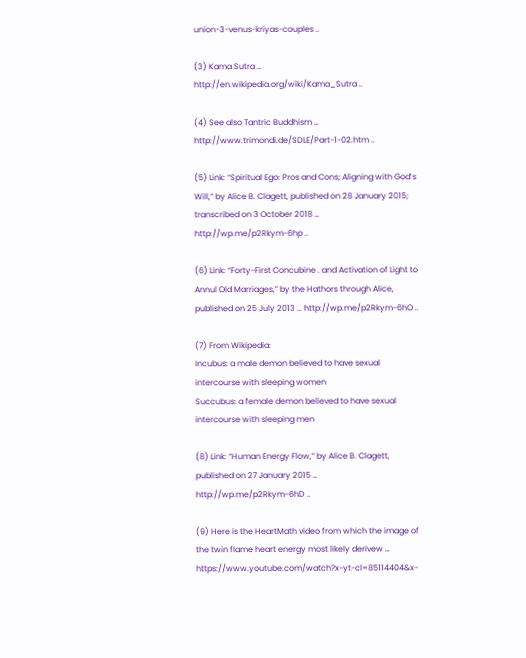union-3-venus-kriyas-couples ..

(3) Kama Sutra … http://en.wikipedia.org/wiki/Kama_Sutra ..

(4) See also Tantric Buddhism … http://www.trimondi.de/SDLE/Part-1-02.htm ..

(5) Link: “Spiritual Ego: Pros and Cons; Aligning with God’s Will,” by Alice B. Clagett, published on 28 January 2015; transcribed on 3 October 2018 … http://wp.me/p2Rkym-6hp ..

(6) Link: “Forty-First Concubine . and Activation of Light to Annul Old Marriages,” by the Hathors through Alice, published on 25 July 2013 … http://wp.me/p2Rkym-6hO ..

(7) From Wikipedia:
Incubus: a male demon believed to have sexual intercourse with sleeping women
Succubus: a female demon believed to have sexual intercourse with sleeping men

(8) Link: “Human Energy Flow,” by Alice B. Clagett, published on 27 January 2015 …  http://wp.me/p2Rkym-6hD ..

(9) Here is the HeartMath video from which the image of the twin flame heart energy most likely derivew … https://www.youtube.com/watch?x-yt-cl=85114404&x-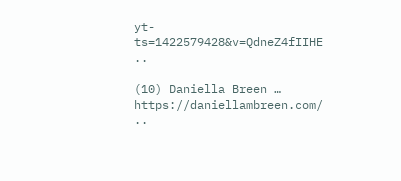yt-ts=1422579428&v=QdneZ4fIIHE ..

(10) Daniella Breen … https://daniellambreen.com/ ..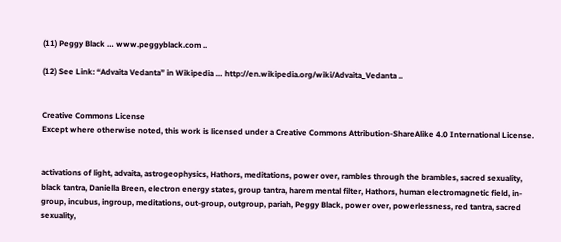(11) Peggy Black … www.peggyblack.com ..

(12) See Link: “Advaita Vedanta” in Wikipedia … http://en.wikipedia.org/wiki/Advaita_Vedanta ..


Creative Commons License
Except where otherwise noted, this work is licensed under a Creative Commons Attribution-ShareAlike 4.0 International License.


activations of light, advaita, astrogeophysics, Hathors, meditations, power over, rambles through the brambles, sacred sexuality, black tantra, Daniella Breen, electron energy states, group tantra, harem mental filter, Hathors, human electromagnetic field, in-group, incubus, ingroup, meditations, out-group, outgroup, pariah, Peggy Black, power over, powerlessness, red tantra, sacred sexuality,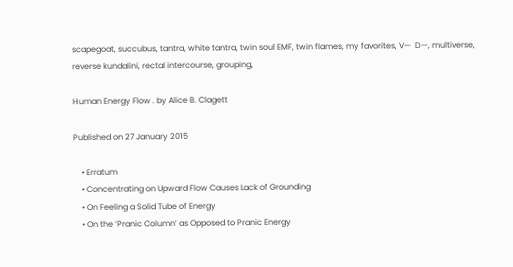scapegoat, succubus, tantra, white tantra, twin soul EMF, twin flames, my favorites, V—  D—, multiverse, reverse kundalini, rectal intercourse, grouping,

Human Energy Flow . by Alice B. Clagett

Published on 27 January 2015

    • Erratum
    • Concentrating on Upward Flow Causes Lack of Grounding
    • On Feeling a Solid Tube of Energy
    • On the ‘Pranic Column’ as Opposed to Pranic Energy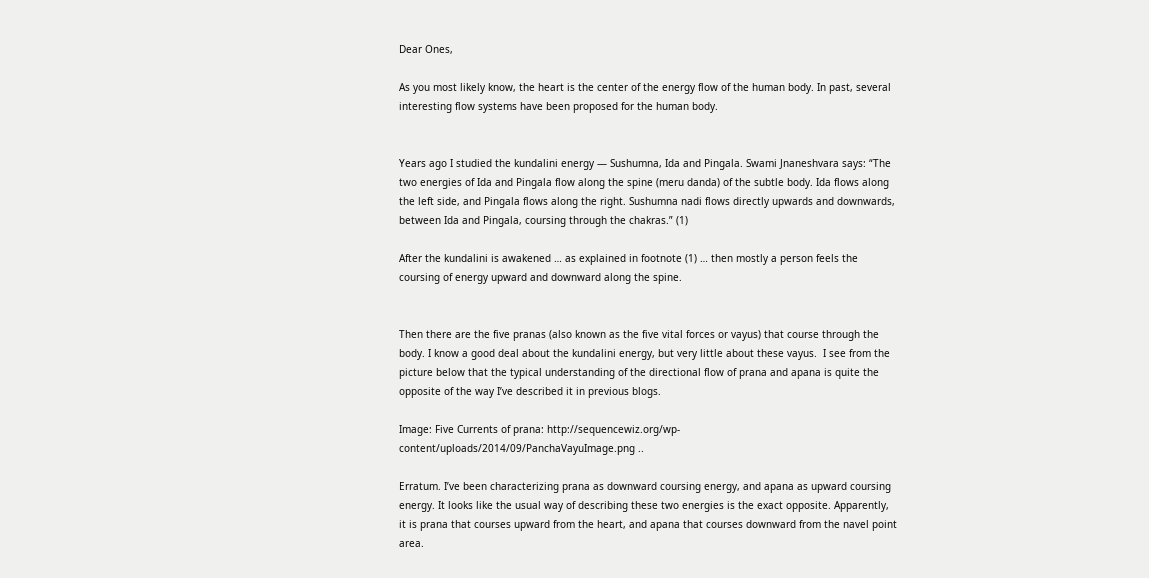Dear Ones,

As you most likely know, the heart is the center of the energy flow of the human body. In past, several interesting flow systems have been proposed for the human body.


Years ago I studied the kundalini energy — Sushumna, Ida and Pingala. Swami Jnaneshvara says: “The two energies of Ida and Pingala flow along the spine (meru danda) of the subtle body. Ida flows along the left side, and Pingala flows along the right. Sushumna nadi flows directly upwards and downwards, between Ida and Pingala, coursing through the chakras.” (1)

After the kundalini is awakened … as explained in footnote (1) … then mostly a person feels the coursing of energy upward and downward along the spine.


Then there are the five pranas (also known as the five vital forces or vayus) that course through the body. I know a good deal about the kundalini energy, but very little about these vayus.  I see from the picture below that the typical understanding of the directional flow of prana and apana is quite the opposite of the way I’ve described it in previous blogs.

Image: Five Currents of prana: http://sequencewiz.org/wp-content/uploads/2014/09/PanchaVayuImage.png ..

Erratum. I’ve been characterizing prana as downward coursing energy, and apana as upward coursing energy. It looks like the usual way of describing these two energies is the exact opposite. Apparently, it is prana that courses upward from the heart, and apana that courses downward from the navel point area.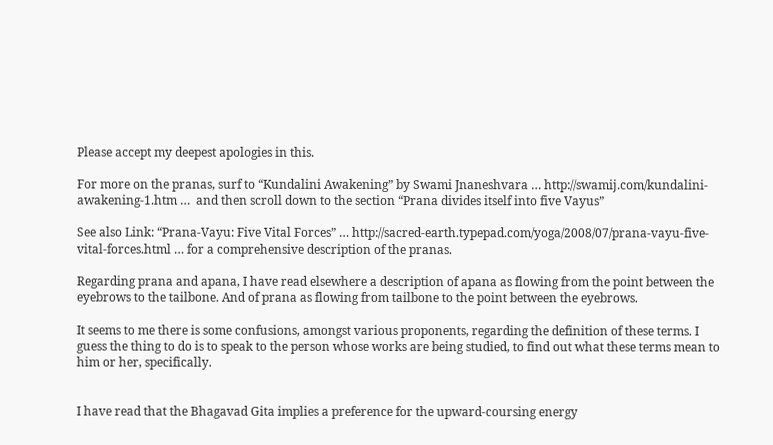Please accept my deepest apologies in this.

For more on the pranas, surf to “Kundalini Awakening” by Swami Jnaneshvara … http://swamij.com/kundalini-awakening-1.htm …  and then scroll down to the section “Prana divides itself into five Vayus”

See also Link: “Prana-Vayu: Five Vital Forces” … http://sacred-earth.typepad.com/yoga/2008/07/prana-vayu-five-vital-forces.html … for a comprehensive description of the pranas.

Regarding prana and apana, I have read elsewhere a description of apana as flowing from the point between the eyebrows to the tailbone. And of prana as flowing from tailbone to the point between the eyebrows.

It seems to me there is some confusions, amongst various proponents, regarding the definition of these terms. I guess the thing to do is to speak to the person whose works are being studied, to find out what these terms mean to him or her, specifically.


I have read that the Bhagavad Gita implies a preference for the upward-coursing energy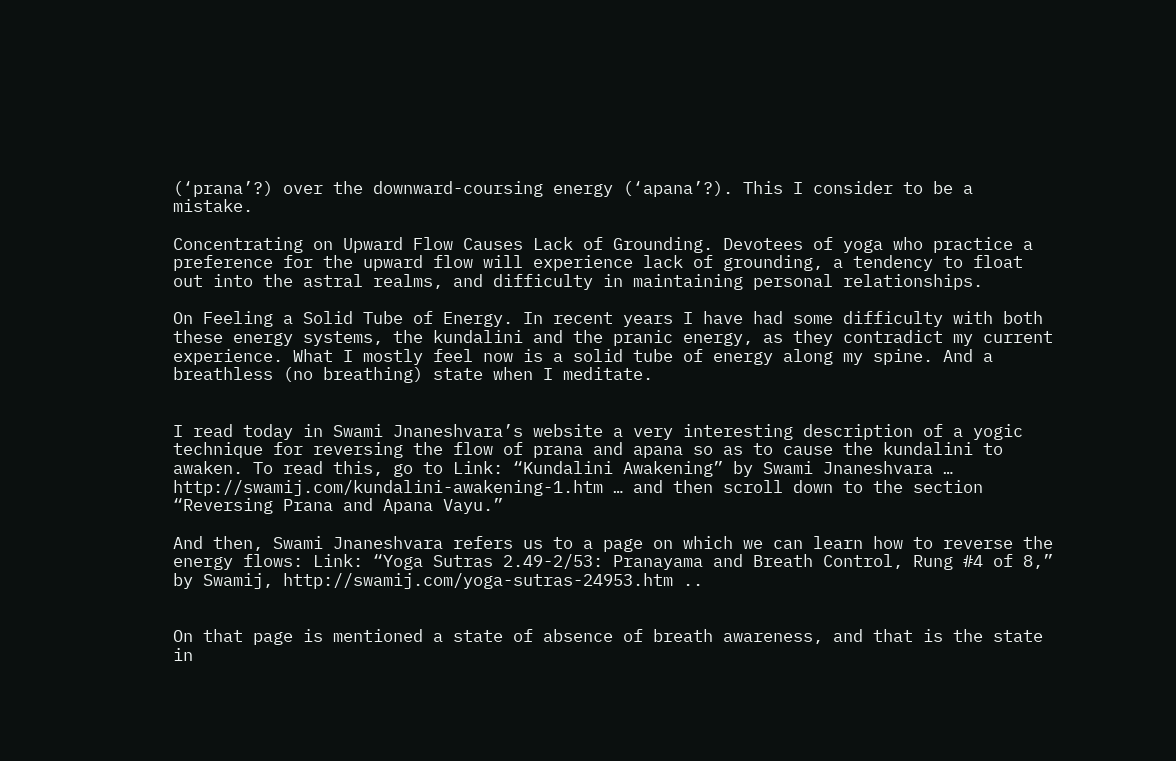(‘prana’?) over the downward-coursing energy (‘apana’?). This I consider to be a mistake.

Concentrating on Upward Flow Causes Lack of Grounding. Devotees of yoga who practice a preference for the upward flow will experience lack of grounding, a tendency to float out into the astral realms, and difficulty in maintaining personal relationships.

On Feeling a Solid Tube of Energy. In recent years I have had some difficulty with both these energy systems, the kundalini and the pranic energy, as they contradict my current experience. What I mostly feel now is a solid tube of energy along my spine. And a breathless (no breathing) state when I meditate.


I read today in Swami Jnaneshvara’s website a very interesting description of a yogic technique for reversing the flow of prana and apana so as to cause the kundalini to awaken. To read this, go to Link: “Kundalini Awakening” by Swami Jnaneshvara … http://swamij.com/kundalini-awakening-1.htm … and then scroll down to the section “Reversing Prana and Apana Vayu.”

And then, Swami Jnaneshvara refers us to a page on which we can learn how to reverse the energy flows: Link: “Yoga Sutras 2.49-2/53: Pranayama and Breath Control, Rung #4 of 8,” by Swamij, http://swamij.com/yoga-sutras-24953.htm ..


On that page is mentioned a state of absence of breath awareness, and that is the state in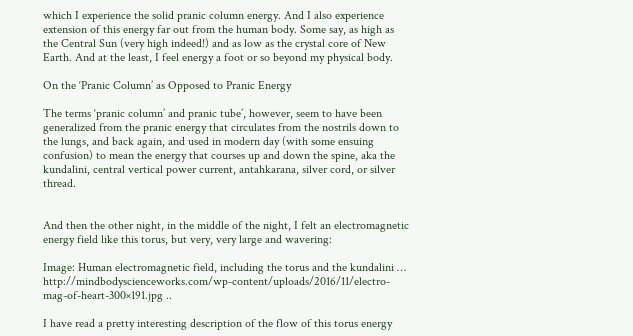which I experience the solid pranic column energy. And I also experience extension of this energy far out from the human body. Some say, as high as the Central Sun (very high indeed!) and as low as the crystal core of New Earth. And at the least, I feel energy a foot or so beyond my physical body.

On the ‘Pranic Column’ as Opposed to Pranic Energy

The terms ‘pranic column’ and pranic tube’, however, seem to have been generalized from the pranic energy that circulates from the nostrils down to the lungs, and back again, and used in modern day (with some ensuing confusion) to mean the energy that courses up and down the spine, aka the kundalini, central vertical power current, antahkarana, silver cord, or silver thread.


And then the other night, in the middle of the night, I felt an electromagnetic energy field like this torus, but very, very large and wavering:

Image: Human electromagnetic field, including the torus and the kundalini … http://mindbodyscienceworks.com/wp-content/uploads/2016/11/electro-mag-of-heart-300×191.jpg ..

I have read a pretty interesting description of the flow of this torus energy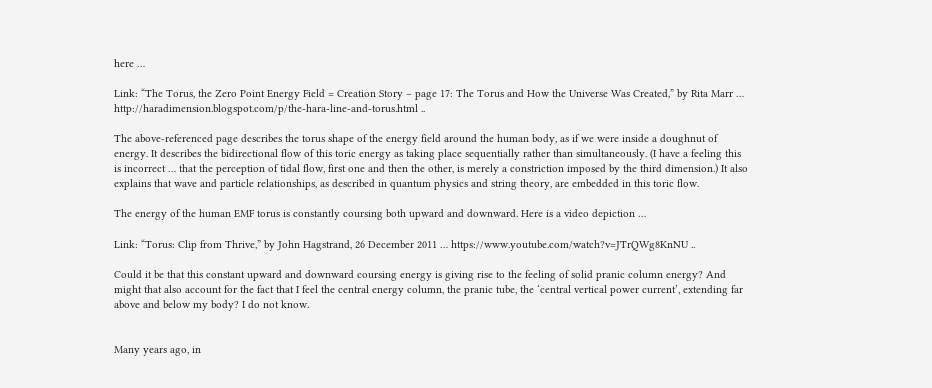here …

Link: “The Torus, the Zero Point Energy Field = Creation Story – page 17: The Torus and How the Universe Was Created,” by Rita Marr … http://haradimension.blogspot.com/p/the-hara-line-and-torus.html ..

The above-referenced page describes the torus shape of the energy field around the human body, as if we were inside a doughnut of energy. It describes the bidirectional flow of this toric energy as taking place sequentially rather than simultaneously. (I have a feeling this is incorrect … that the perception of tidal flow, first one and then the other, is merely a constriction imposed by the third dimension.) It also explains that wave and particle relationships, as described in quantum physics and string theory, are embedded in this toric flow.

The energy of the human EMF torus is constantly coursing both upward and downward. Here is a video depiction …

Link: “Torus: Clip from Thrive,” by John Hagstrand, 26 December 2011 … https://www.youtube.com/watch?v=JTrQWg8KnNU ..

Could it be that this constant upward and downward coursing energy is giving rise to the feeling of solid pranic column energy? And might that also account for the fact that I feel the central energy column, the pranic tube, the ‘central vertical power current’, extending far above and below my body? I do not know.


Many years ago, in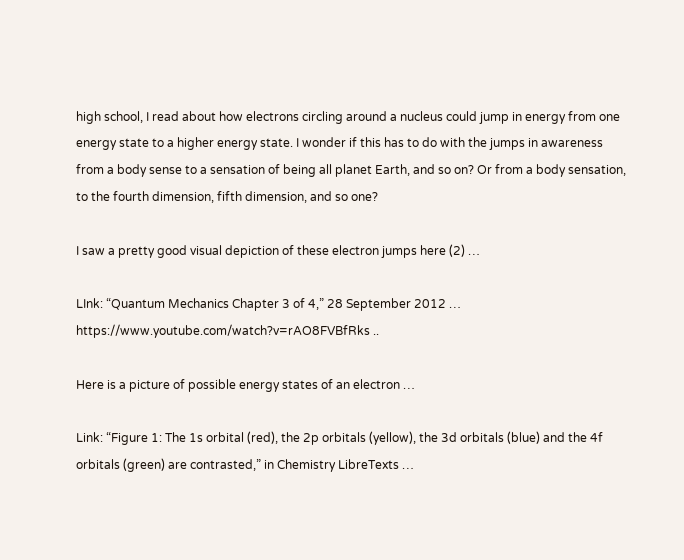high school, I read about how electrons circling around a nucleus could jump in energy from one energy state to a higher energy state. I wonder if this has to do with the jumps in awareness from a body sense to a sensation of being all planet Earth, and so on? Or from a body sensation, to the fourth dimension, fifth dimension, and so one?

I saw a pretty good visual depiction of these electron jumps here (2) …

LInk: “Quantum Mechanics Chapter 3 of 4,” 28 September 2012 … https://www.youtube.com/watch?v=rAO8FVBfRks ..

Here is a picture of possible energy states of an electron …

Link: “Figure 1: The 1s orbital (red), the 2p orbitals (yellow), the 3d orbitals (blue) and the 4f orbitals (green) are contrasted,” in Chemistry LibreTexts …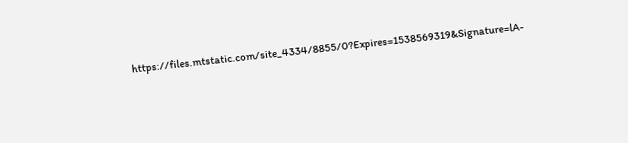https://files.mtstatic.com/site_4334/8855/0?Expires=1538569319&Signature=lA-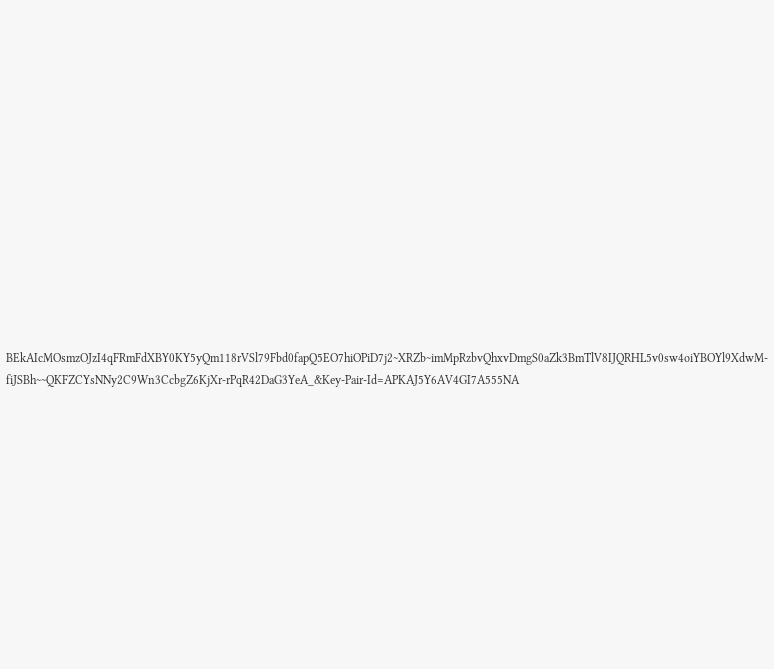BEkAIcMOsmzOJzI4qFRmFdXBY0KY5yQm118rVSl79Fbd0fapQ5EO7hiOPiD7j2~XRZb~imMpRzbvQhxvDmgS0aZk3BmTlV8IJQRHL5v0sw4oiYBOYl9XdwM-fiJSBh~~QKFZCYsNNy2C9Wn3CcbgZ6KjXr-rPqR42DaG3YeA_&Key-Pair-Id=APKAJ5Y6AV4GI7A555NA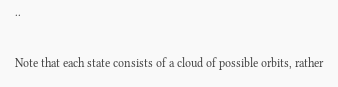..

Note that each state consists of a cloud of possible orbits, rather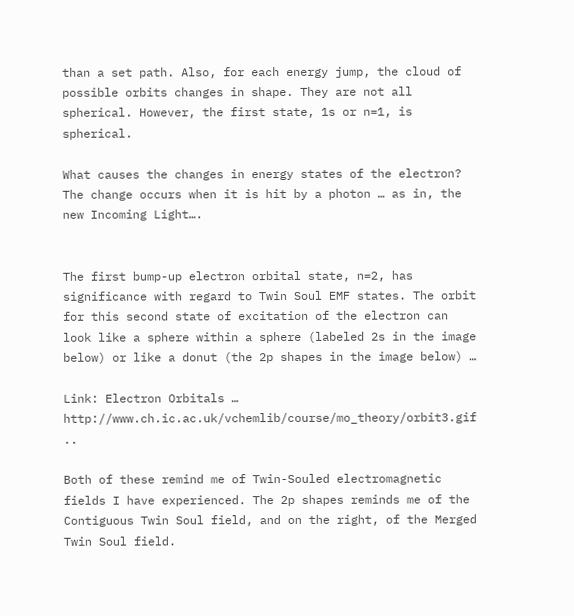than a set path. Also, for each energy jump, the cloud of possible orbits changes in shape. They are not all spherical. However, the first state, 1s or n=1, is spherical.

What causes the changes in energy states of the electron? The change occurs when it is hit by a photon … as in, the new Incoming Light….


The first bump-up electron orbital state, n=2, has significance with regard to Twin Soul EMF states. The orbit for this second state of excitation of the electron can look like a sphere within a sphere (labeled 2s in the image below) or like a donut (the 2p shapes in the image below) …

Link: Electron Orbitals … http://www.ch.ic.ac.uk/vchemlib/course/mo_theory/orbit3.gif ..

Both of these remind me of Twin-Souled electromagnetic fields I have experienced. The 2p shapes reminds me of the Contiguous Twin Soul field, and on the right, of the Merged Twin Soul field.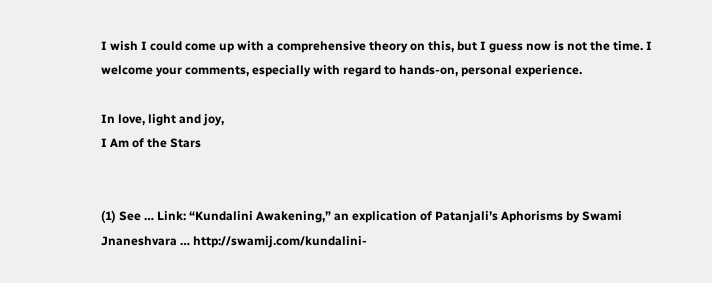I wish I could come up with a comprehensive theory on this, but I guess now is not the time. I welcome your comments, especially with regard to hands-on, personal experience.

In love, light and joy,
I Am of the Stars


(1) See … Link: “Kundalini Awakening,” an explication of Patanjali’s Aphorisms by Swami Jnaneshvara … http://swamij.com/kundalini-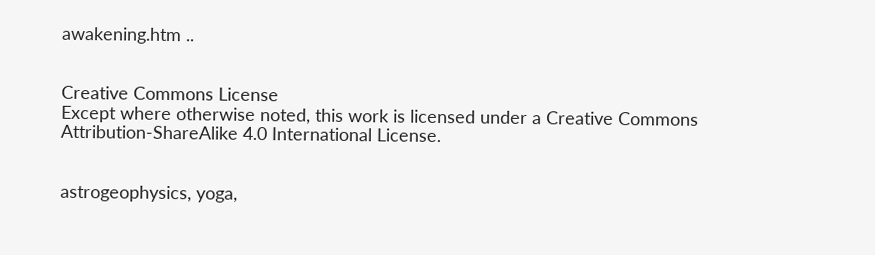awakening.htm ..


Creative Commons License
Except where otherwise noted, this work is licensed under a Creative Commons Attribution-ShareAlike 4.0 International License.


astrogeophysics, yoga,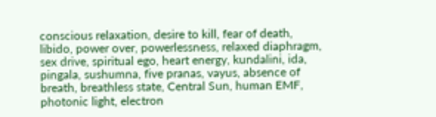conscious relaxation, desire to kill, fear of death, libido, power over, powerlessness, relaxed diaphragm, sex drive, spiritual ego, heart energy, kundalini, ida, pingala, sushumna, five pranas, vayus, absence of breath, breathless state, Central Sun, human EMF, photonic light, electron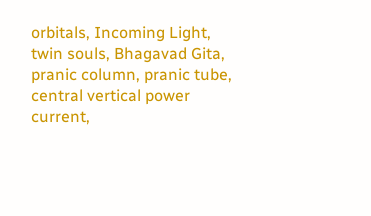orbitals, Incoming Light, twin souls, Bhagavad Gita, pranic column, pranic tube, central vertical power current,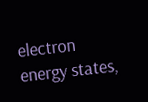electron energy states,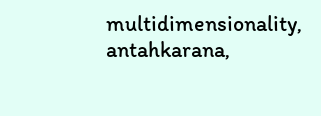multidimensionality, antahkarana,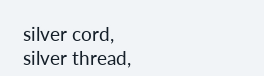silver cord, silver thread,